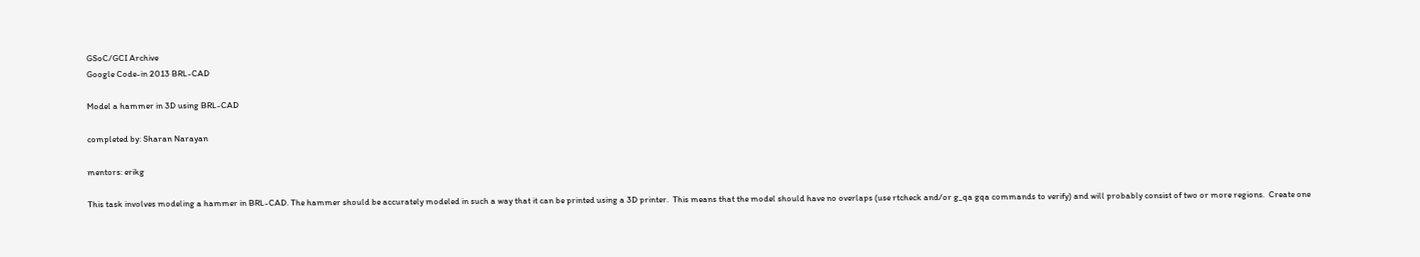GSoC/GCI Archive
Google Code-in 2013 BRL-CAD

Model a hammer in 3D using BRL-CAD

completed by: Sharan Narayan

mentors: erikg

This task involves modeling a hammer in BRL-CAD. The hammer should be accurately modeled in such a way that it can be printed using a 3D printer.  This means that the model should have no overlaps (use rtcheck and/or g_qa gqa commands to verify) and will probably consist of two or more regions.  Create one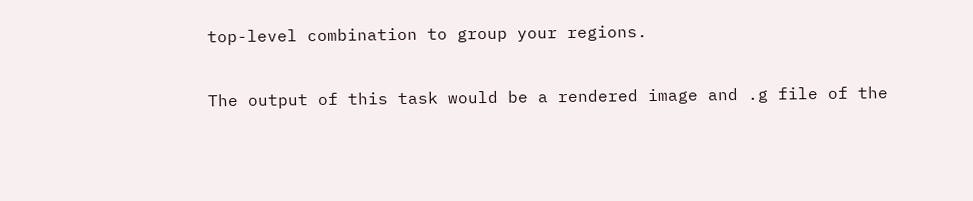top-level combination to group your regions.

The output of this task would be a rendered image and .g file of the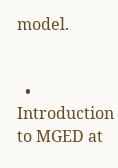model.


  • Introduction to MGED at